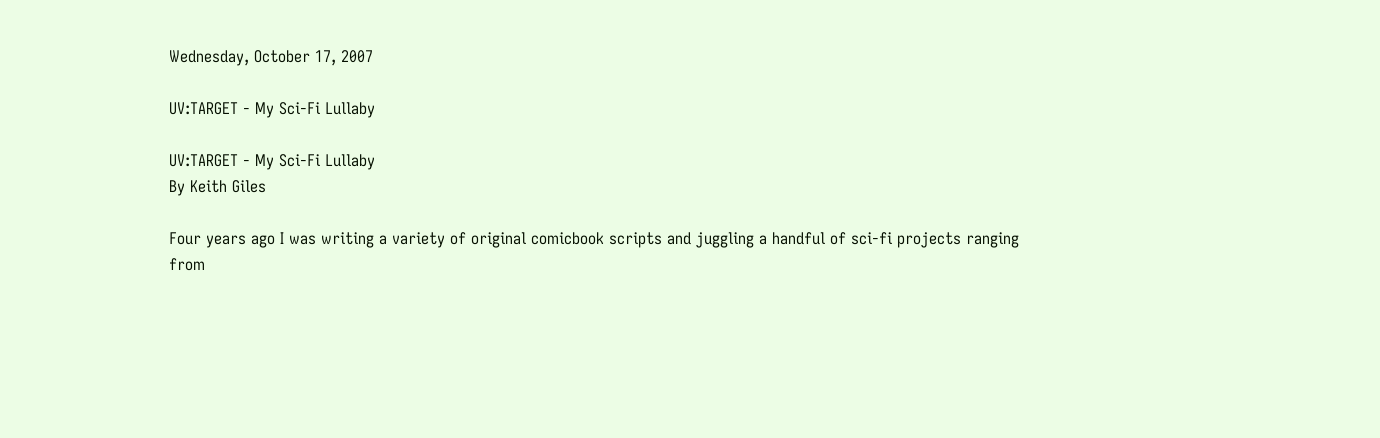Wednesday, October 17, 2007

UV:TARGET - My Sci-Fi Lullaby

UV:TARGET - My Sci-Fi Lullaby
By Keith Giles

Four years ago I was writing a variety of original comicbook scripts and juggling a handful of sci-fi projects ranging from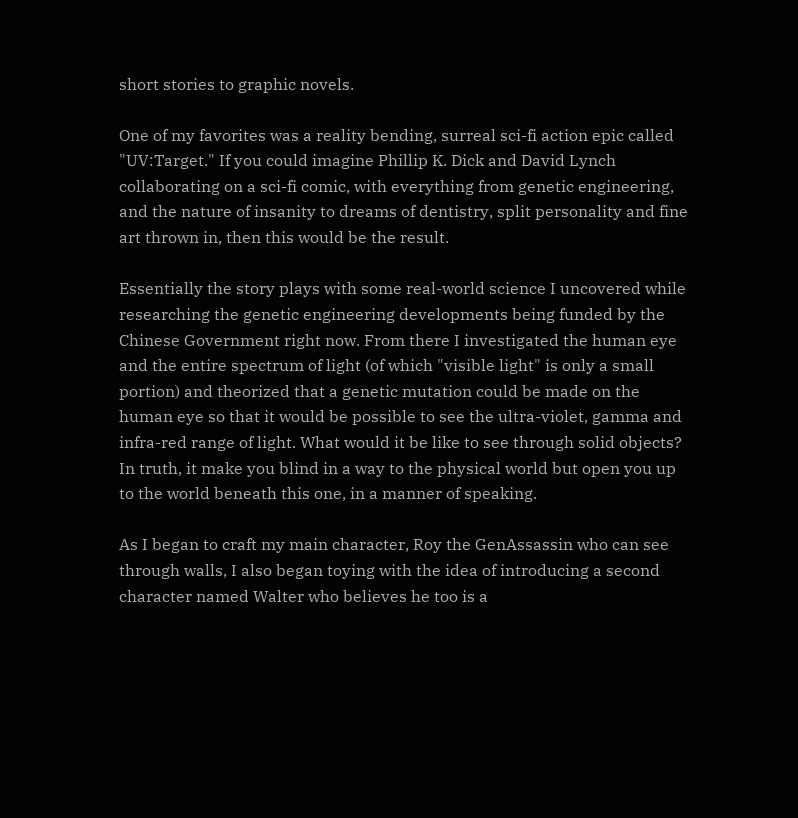short stories to graphic novels.

One of my favorites was a reality bending, surreal sci-fi action epic called "UV:Target." If you could imagine Phillip K. Dick and David Lynch collaborating on a sci-fi comic, with everything from genetic engineering, and the nature of insanity to dreams of dentistry, split personality and fine art thrown in, then this would be the result.

Essentially the story plays with some real-world science I uncovered while researching the genetic engineering developments being funded by the Chinese Government right now. From there I investigated the human eye and the entire spectrum of light (of which "visible light" is only a small portion) and theorized that a genetic mutation could be made on the human eye so that it would be possible to see the ultra-violet, gamma and infra-red range of light. What would it be like to see through solid objects? In truth, it make you blind in a way to the physical world but open you up to the world beneath this one, in a manner of speaking.

As I began to craft my main character, Roy the GenAssassin who can see through walls, I also began toying with the idea of introducing a second character named Walter who believes he too is a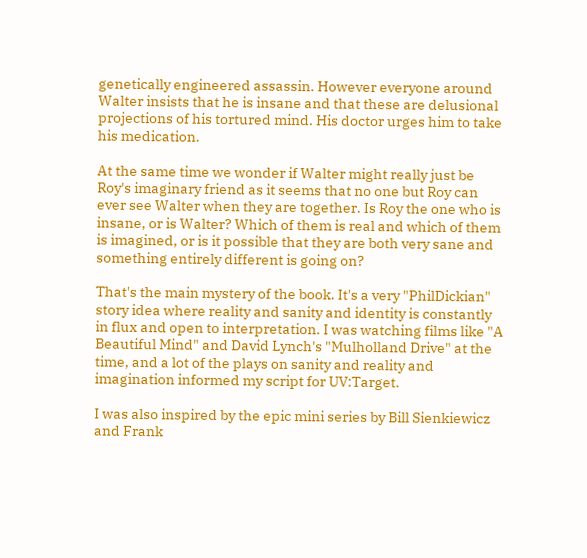genetically engineered assassin. However everyone around Walter insists that he is insane and that these are delusional projections of his tortured mind. His doctor urges him to take his medication.

At the same time we wonder if Walter might really just be Roy's imaginary friend as it seems that no one but Roy can ever see Walter when they are together. Is Roy the one who is insane, or is Walter? Which of them is real and which of them is imagined, or is it possible that they are both very sane and something entirely different is going on?

That's the main mystery of the book. It's a very "PhilDickian" story idea where reality and sanity and identity is constantly in flux and open to interpretation. I was watching films like "A Beautiful Mind" and David Lynch's "Mulholland Drive" at the time, and a lot of the plays on sanity and reality and imagination informed my script for UV:Target.

I was also inspired by the epic mini series by Bill Sienkiewicz and Frank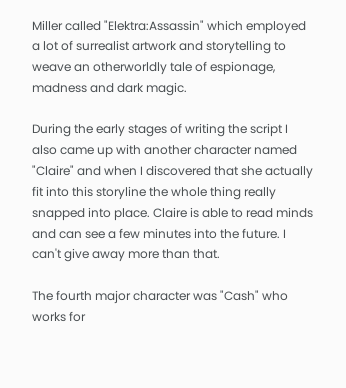Miller called "Elektra:Assassin" which employed a lot of surrealist artwork and storytelling to weave an otherworldly tale of espionage, madness and dark magic.

During the early stages of writing the script I also came up with another character named "Claire" and when I discovered that she actually fit into this storyline the whole thing really snapped into place. Claire is able to read minds and can see a few minutes into the future. I can't give away more than that.

The fourth major character was "Cash" who works for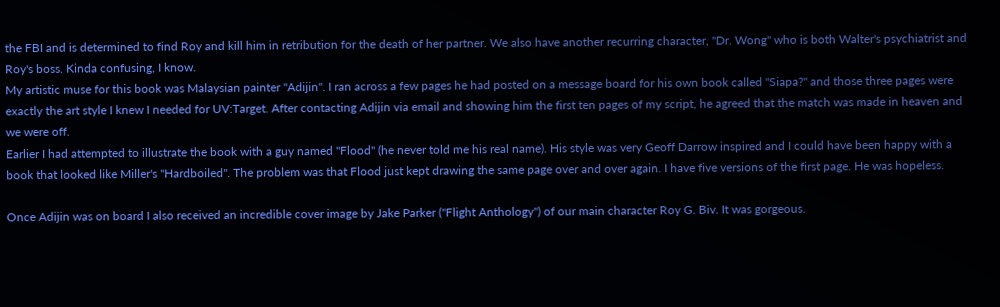the FBI and is determined to find Roy and kill him in retribution for the death of her partner. We also have another recurring character, "Dr. Wong" who is both Walter's psychiatrist and Roy's boss. Kinda confusing, I know.
My artistic muse for this book was Malaysian painter "Adijin". I ran across a few pages he had posted on a message board for his own book called "Siapa?" and those three pages were exactly the art style I knew I needed for UV:Target. After contacting Adijin via email and showing him the first ten pages of my script, he agreed that the match was made in heaven and we were off.
Earlier I had attempted to illustrate the book with a guy named "Flood" (he never told me his real name). His style was very Geoff Darrow inspired and I could have been happy with a book that looked like Miller's "Hardboiled". The problem was that Flood just kept drawing the same page over and over again. I have five versions of the first page. He was hopeless.

Once Adijin was on board I also received an incredible cover image by Jake Parker ("Flight Anthology") of our main character Roy G. Biv. It was gorgeous.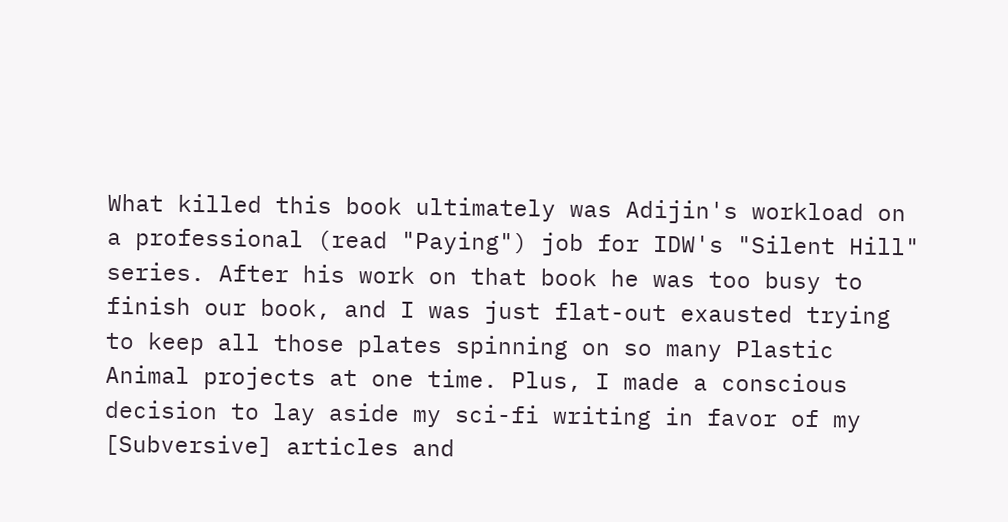What killed this book ultimately was Adijin's workload on a professional (read "Paying") job for IDW's "Silent Hill" series. After his work on that book he was too busy to finish our book, and I was just flat-out exausted trying to keep all those plates spinning on so many Plastic Animal projects at one time. Plus, I made a conscious decision to lay aside my sci-fi writing in favor of my [Subversive] articles and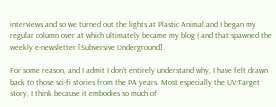interviews and so we turned out the lights at Plastic Animal and I began my regular column over at which ultimately became my blog ( and that spawned the weekly e-newsletter [Subversive Underground].

For some reason, and I admit I don't entirely understand why, I have felt drawn back to those sci-fi stories from the PA years. Most especially the UV:Target story, I think because it embodies so much of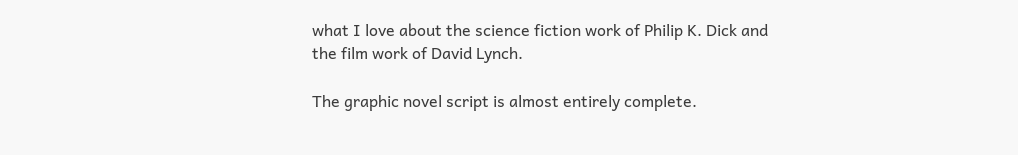what I love about the science fiction work of Philip K. Dick and the film work of David Lynch.

The graphic novel script is almost entirely complete.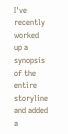I've recently worked up a synopsis of the entire storyline and added a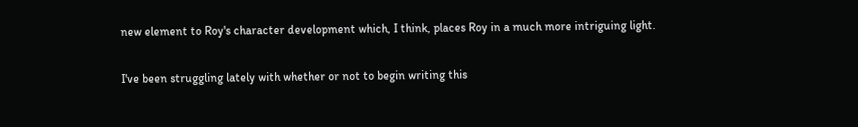new element to Roy's character development which, I think, places Roy in a much more intriguing light.

I've been struggling lately with whether or not to begin writing this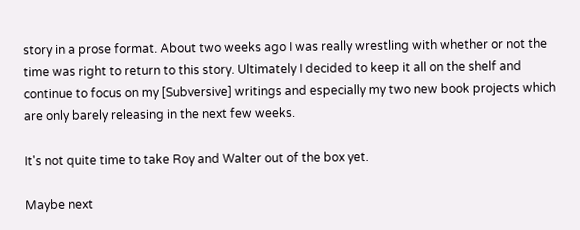story in a prose format. About two weeks ago I was really wrestling with whether or not the time was right to return to this story. Ultimately I decided to keep it all on the shelf and continue to focus on my [Subversive] writings and especially my two new book projects which are only barely releasing in the next few weeks.

It's not quite time to take Roy and Walter out of the box yet.

Maybe next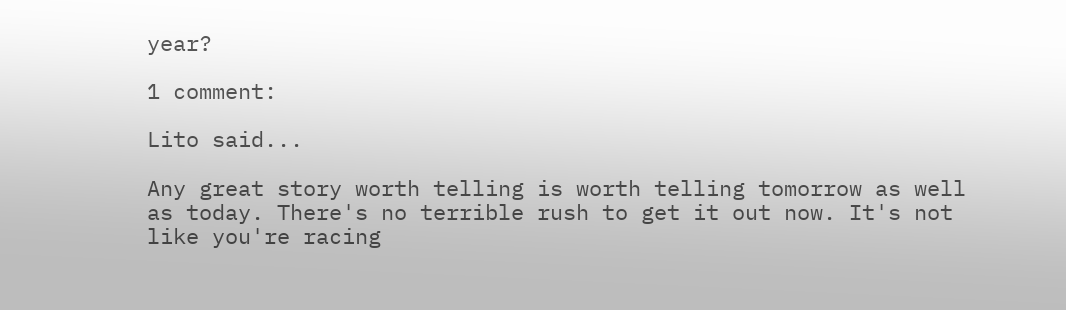year?

1 comment:

Lito said...

Any great story worth telling is worth telling tomorrow as well as today. There's no terrible rush to get it out now. It's not like you're racing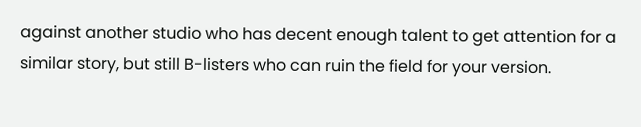against another studio who has decent enough talent to get attention for a similar story, but still B-listers who can ruin the field for your version.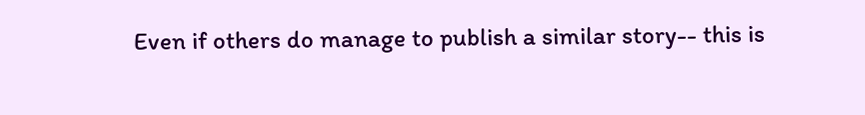Even if others do manage to publish a similar story-- this is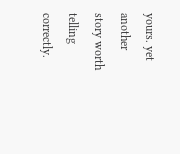yours. yet another story worth telling correctly.